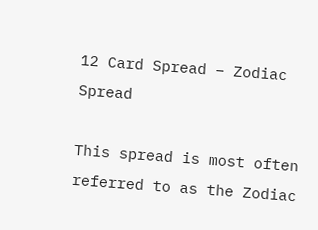12 Card Spread – Zodiac Spread

This spread is most often referred to as the Zodiac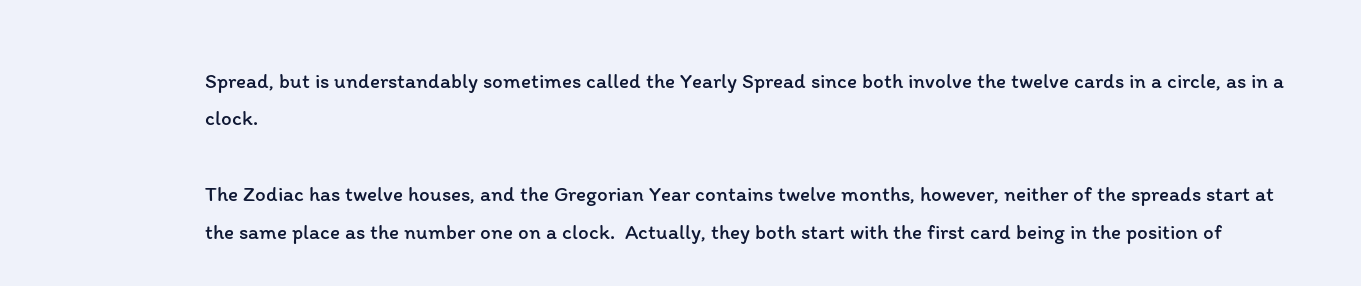Spread, but is understandably sometimes called the Yearly Spread since both involve the twelve cards in a circle, as in a clock.

The Zodiac has twelve houses, and the Gregorian Year contains twelve months, however, neither of the spreads start at the same place as the number one on a clock.  Actually, they both start with the first card being in the position of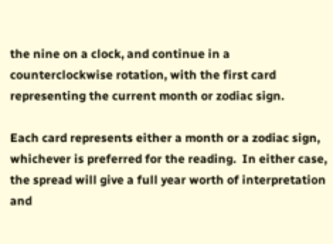the nine on a clock, and continue in a counterclockwise rotation, with the first card representing the current month or zodiac sign.

Each card represents either a month or a zodiac sign, whichever is preferred for the reading.  In either case, the spread will give a full year worth of interpretation and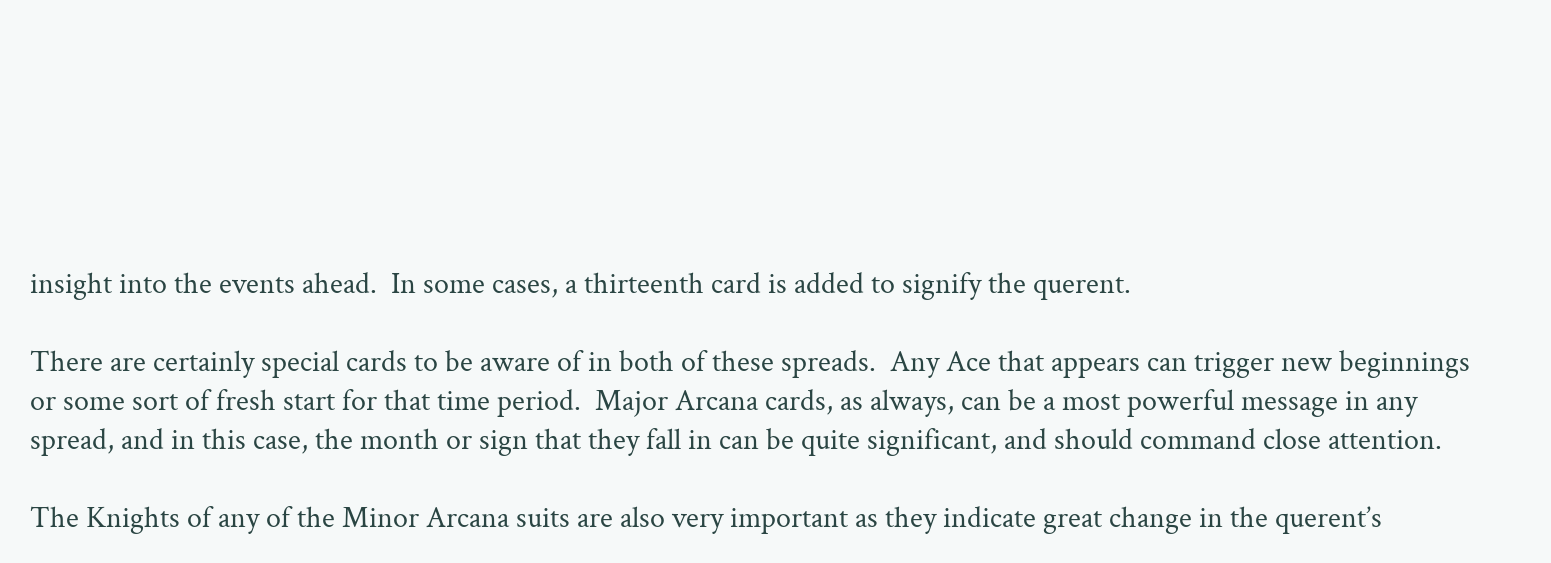insight into the events ahead.  In some cases, a thirteenth card is added to signify the querent.

There are certainly special cards to be aware of in both of these spreads.  Any Ace that appears can trigger new beginnings or some sort of fresh start for that time period.  Major Arcana cards, as always, can be a most powerful message in any spread, and in this case, the month or sign that they fall in can be quite significant, and should command close attention.

The Knights of any of the Minor Arcana suits are also very important as they indicate great change in the querent’s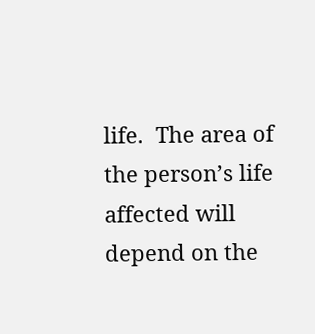life.  The area of the person’s life affected will depend on the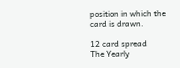position in which the card is drawn.

12 card spread
The Yearly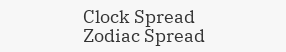Clock Spread Zodiac Spread